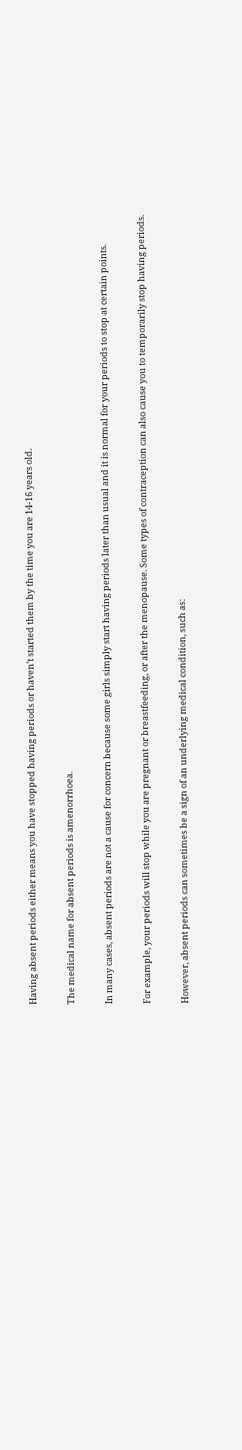Having absent periods either means you have stopped having periods or haven’t started them by the time you are 14-16 years old.

The medical name for absent periods is amenorrhoea.

In many cases, absent periods are not a cause for concern because some girls simply start having periods later than usual and it is normal for your periods to stop at certain points.

For example, your periods will stop while you are pregnant or breastfeeding, or after the menopause. Some types of contraception can also cause you to temporarily stop having periods.

However, absent periods can sometimes be a sign of an underlying medical condition, such as: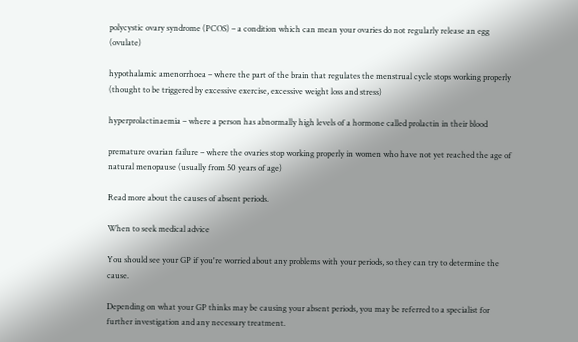polycystic ovary syndrome (PCOS) – a condition which can mean your ovaries do not regularly release an egg (ovulate)

hypothalamic amenorrhoea – where the part of the brain that regulates the menstrual cycle stops working properly (thought to be triggered by excessive exercise, excessive weight loss and stress)

hyperprolactinaemia – where a person has abnormally high levels of a hormone called prolactin in their blood

premature ovarian failure – where the ovaries stop working properly in women who have not yet reached the age of natural menopause (usually from 50 years of age)

Read more about the causes of absent periods.

When to seek medical advice

You should see your GP if you're worried about any problems with your periods, so they can try to determine the cause.

Depending on what your GP thinks may be causing your absent periods, you may be referred to a specialist for further investigation and any necessary treatment.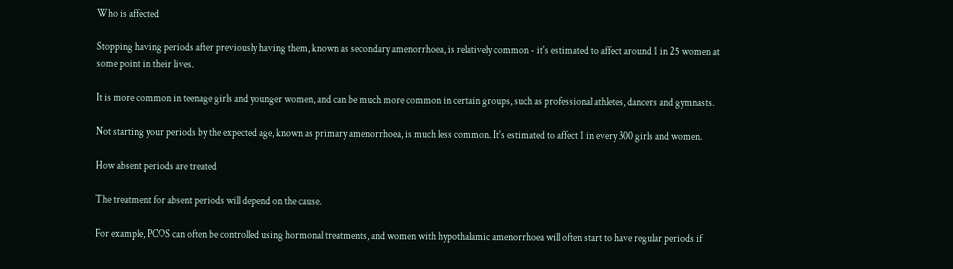Who is affected

Stopping having periods after previously having them, known as secondary amenorrhoea, is relatively common - it's estimated to affect around 1 in 25 women at some point in their lives.

It is more common in teenage girls and younger women, and can be much more common in certain groups, such as professional athletes, dancers and gymnasts.

Not starting your periods by the expected age, known as primary amenorrhoea, is much less common. It's estimated to affect 1 in every 300 girls and women.

How absent periods are treated

The treatment for absent periods will depend on the cause.

For example, PCOS can often be controlled using hormonal treatments, and women with hypothalamic amenorrhoea will often start to have regular periods if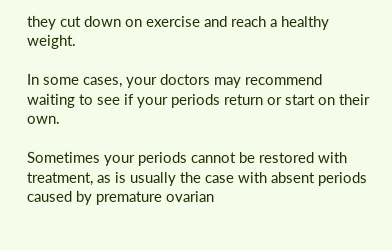they cut down on exercise and reach a healthy weight.

In some cases, your doctors may recommend waiting to see if your periods return or start on their own.

Sometimes your periods cannot be restored with treatment, as is usually the case with absent periods caused by premature ovarian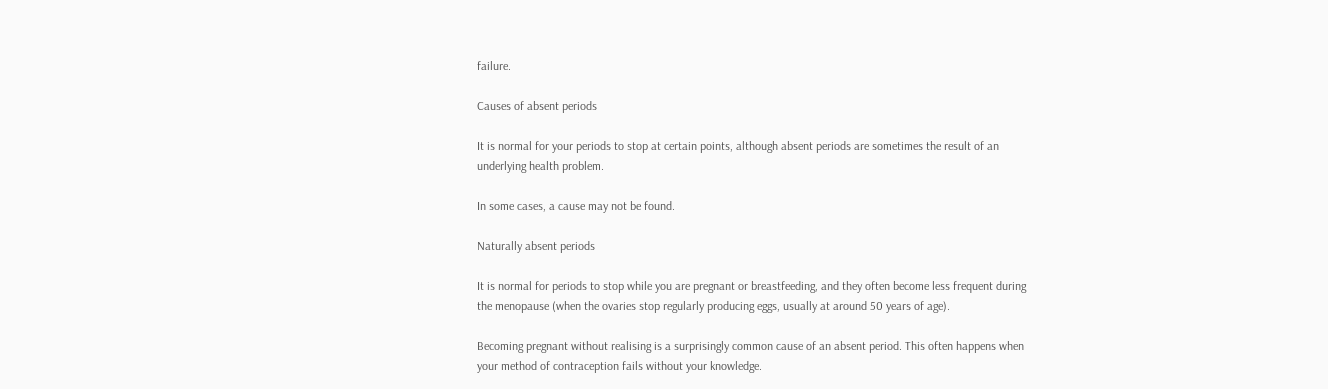failure.

Causes of absent periods

It is normal for your periods to stop at certain points, although absent periods are sometimes the result of an underlying health problem.

In some cases, a cause may not be found.

Naturally absent periods

It is normal for periods to stop while you are pregnant or breastfeeding, and they often become less frequent during the menopause (when the ovaries stop regularly producing eggs, usually at around 50 years of age).

Becoming pregnant without realising is a surprisingly common cause of an absent period. This often happens when your method of contraception fails without your knowledge.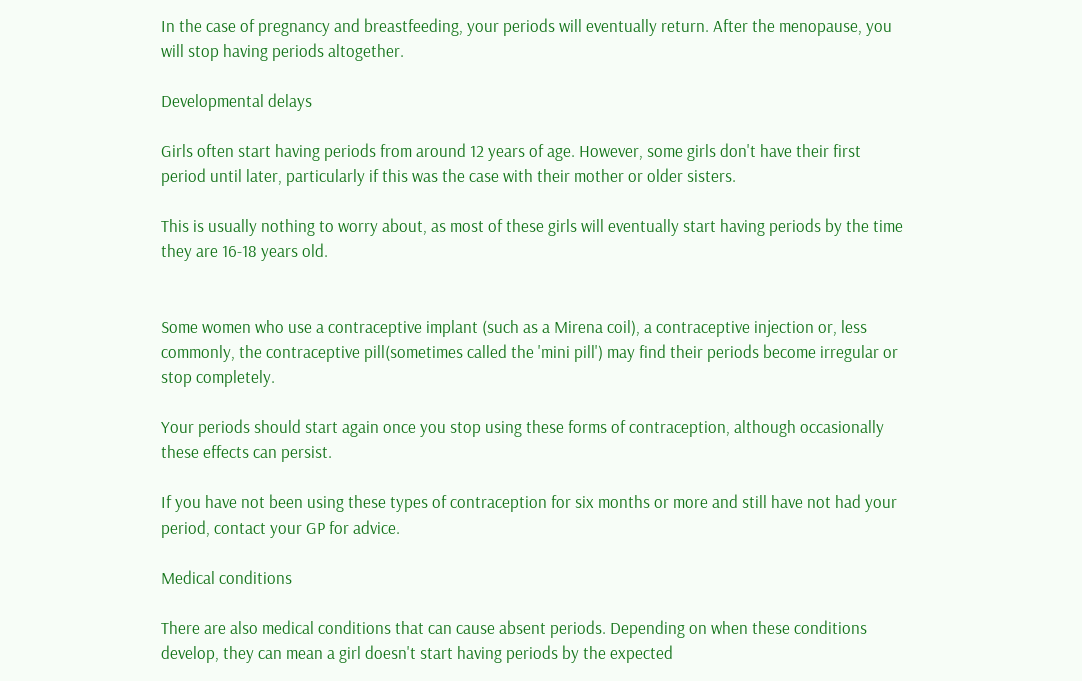In the case of pregnancy and breastfeeding, your periods will eventually return. After the menopause, you will stop having periods altogether.

Developmental delays

Girls often start having periods from around 12 years of age. However, some girls don't have their first period until later, particularly if this was the case with their mother or older sisters.

This is usually nothing to worry about, as most of these girls will eventually start having periods by the time they are 16-18 years old.


Some women who use a contraceptive implant (such as a Mirena coil), a contraceptive injection or, less commonly, the contraceptive pill(sometimes called the 'mini pill') may find their periods become irregular or stop completely.

Your periods should start again once you stop using these forms of contraception, although occasionally these effects can persist.

If you have not been using these types of contraception for six months or more and still have not had your period, contact your GP for advice.

Medical conditions

There are also medical conditions that can cause absent periods. Depending on when these conditions develop, they can mean a girl doesn't start having periods by the expected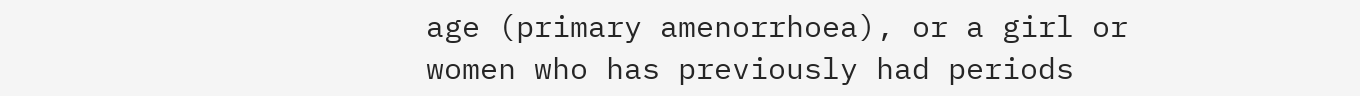age (primary amenorrhoea), or a girl or women who has previously had periods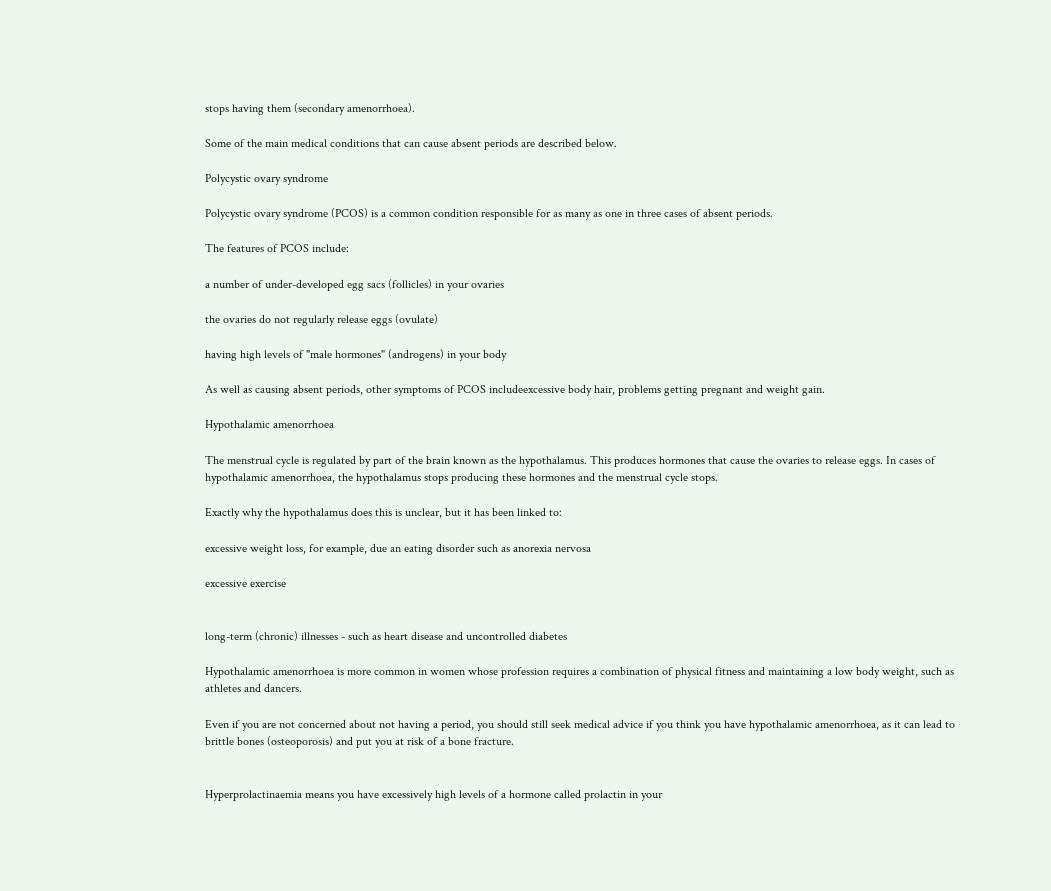stops having them (secondary amenorrhoea).

Some of the main medical conditions that can cause absent periods are described below.

Polycystic ovary syndrome

Polycystic ovary syndrome (PCOS) is a common condition responsible for as many as one in three cases of absent periods.

The features of PCOS include:

a number of under-developed egg sacs (follicles) in your ovaries

the ovaries do not regularly release eggs (ovulate)

having high levels of "male hormones" (androgens) in your body

As well as causing absent periods, other symptoms of PCOS includeexcessive body hair, problems getting pregnant and weight gain.

Hypothalamic amenorrhoea

The menstrual cycle is regulated by part of the brain known as the hypothalamus. This produces hormones that cause the ovaries to release eggs. In cases of hypothalamic amenorrhoea, the hypothalamus stops producing these hormones and the menstrual cycle stops.

Exactly why the hypothalamus does this is unclear, but it has been linked to:

excessive weight loss, for example, due an eating disorder such as anorexia nervosa

excessive exercise


long-term (chronic) illnesses - such as heart disease and uncontrolled diabetes

Hypothalamic amenorrhoea is more common in women whose profession requires a combination of physical fitness and maintaining a low body weight, such as athletes and dancers.

Even if you are not concerned about not having a period, you should still seek medical advice if you think you have hypothalamic amenorrhoea, as it can lead to brittle bones (osteoporosis) and put you at risk of a bone fracture.


Hyperprolactinaemia means you have excessively high levels of a hormone called prolactin in your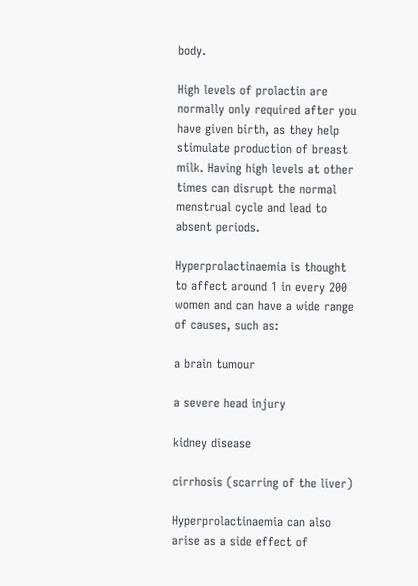body.

High levels of prolactin are normally only required after you have given birth, as they help stimulate production of breast milk. Having high levels at other times can disrupt the normal menstrual cycle and lead to absent periods.

Hyperprolactinaemia is thought to affect around 1 in every 200 women and can have a wide range of causes, such as:

a brain tumour

a severe head injury

kidney disease

cirrhosis (scarring of the liver)

Hyperprolactinaemia can also arise as a side effect of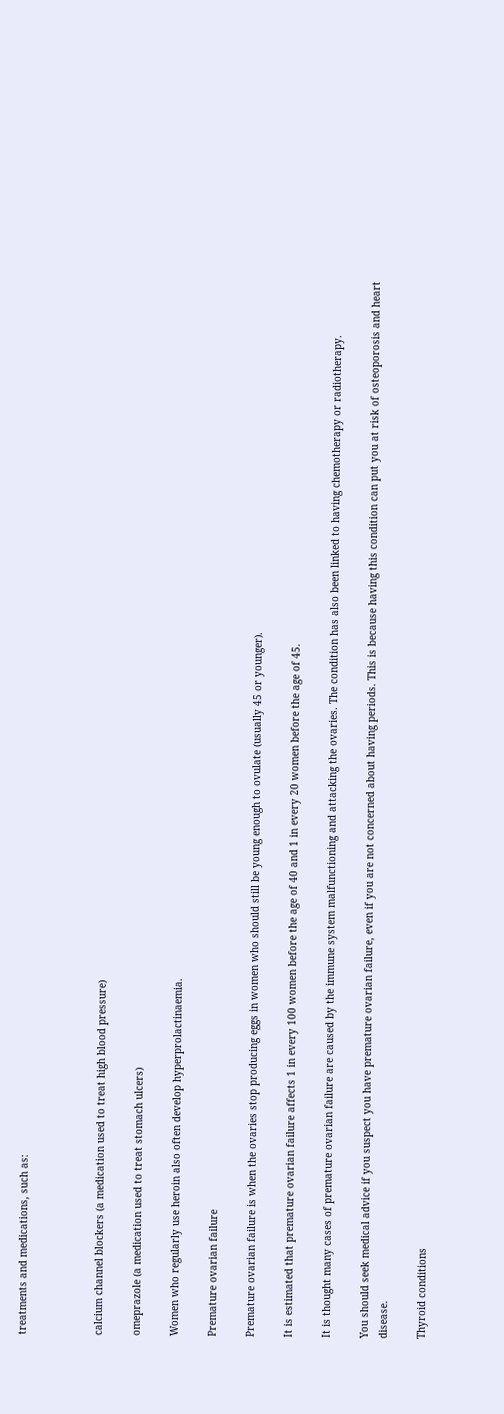treatments and medications, such as:



calcium channel blockers (a medication used to treat high blood pressure)

omeprazole (a medication used to treat stomach ulcers)

Women who regularly use heroin also often develop hyperprolactinaemia.

Premature ovarian failure

Premature ovarian failure is when the ovaries stop producing eggs in women who should still be young enough to ovulate (usually 45 or younger).

It is estimated that premature ovarian failure affects 1 in every 100 women before the age of 40 and 1 in every 20 women before the age of 45.

It is thought many cases of premature ovarian failure are caused by the immune system malfunctioning and attacking the ovaries. The condition has also been linked to having chemotherapy or radiotherapy.

You should seek medical advice if you suspect you have premature ovarian failure, even if you are not concerned about having periods. This is because having this condition can put you at risk of osteoporosis and heart disease.

Thyroid conditions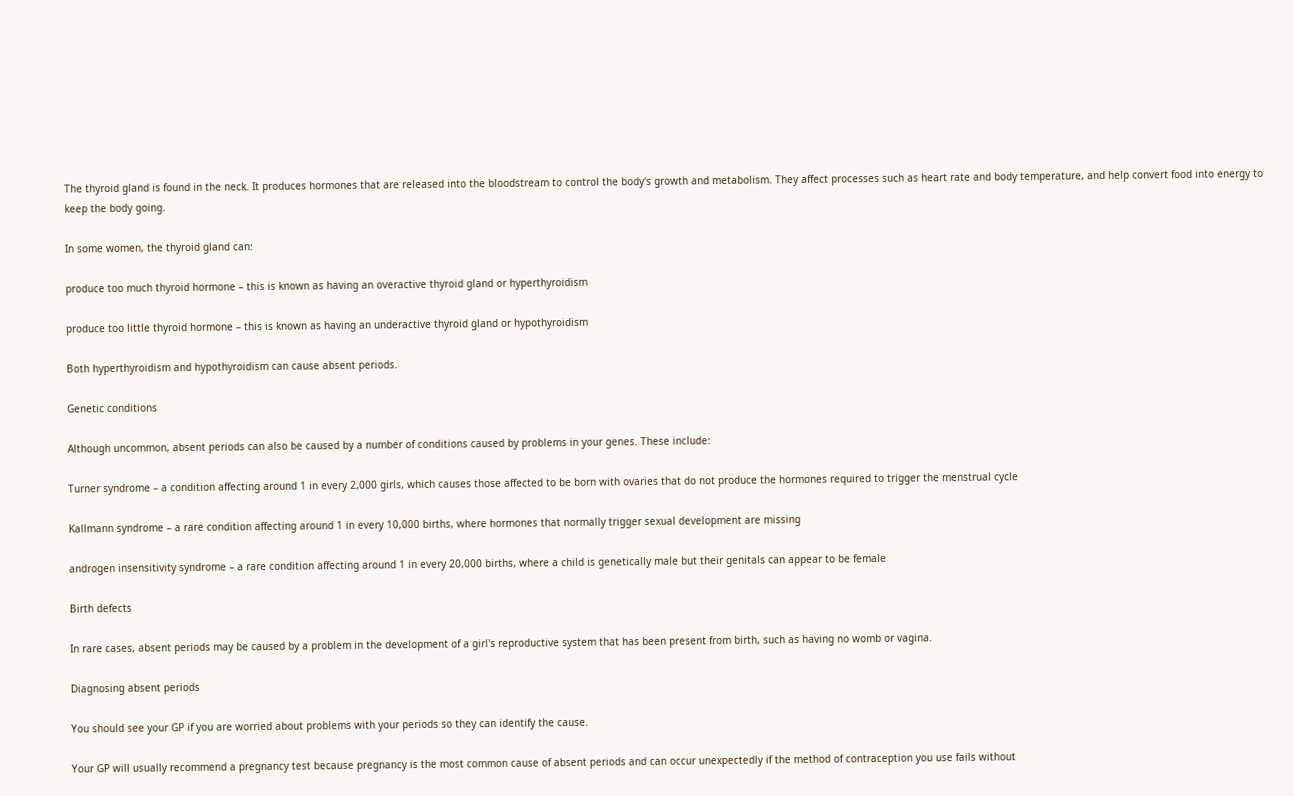The thyroid gland is found in the neck. It produces hormones that are released into the bloodstream to control the body's growth and metabolism. They affect processes such as heart rate and body temperature, and help convert food into energy to keep the body going.

In some women, the thyroid gland can:

produce too much thyroid hormone – this is known as having an overactive thyroid gland or hyperthyroidism

produce too little thyroid hormone – this is known as having an underactive thyroid gland or hypothyroidism

Both hyperthyroidism and hypothyroidism can cause absent periods.

Genetic conditions

Although uncommon, absent periods can also be caused by a number of conditions caused by problems in your genes. These include:

Turner syndrome – a condition affecting around 1 in every 2,000 girls, which causes those affected to be born with ovaries that do not produce the hormones required to trigger the menstrual cycle

Kallmann syndrome – a rare condition affecting around 1 in every 10,000 births, where hormones that normally trigger sexual development are missing

androgen insensitivity syndrome – a rare condition affecting around 1 in every 20,000 births, where a child is genetically male but their genitals can appear to be female

Birth defects

In rare cases, absent periods may be caused by a problem in the development of a girl's reproductive system that has been present from birth, such as having no womb or vagina.

Diagnosing absent periods

You should see your GP if you are worried about problems with your periods so they can identify the cause.

Your GP will usually recommend a pregnancy test because pregnancy is the most common cause of absent periods and can occur unexpectedly if the method of contraception you use fails without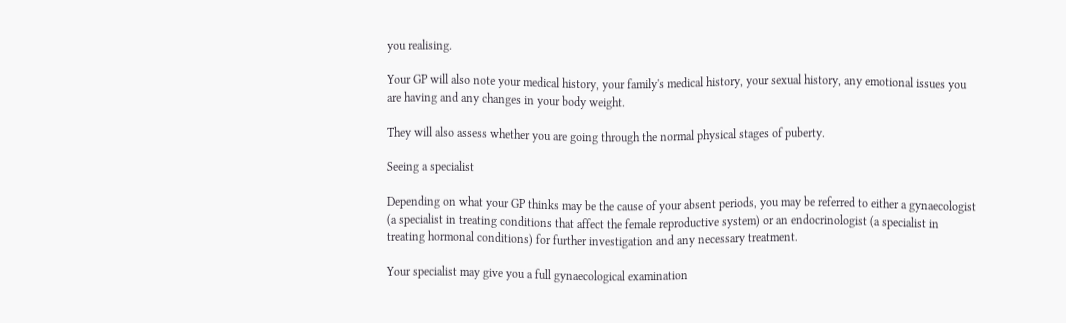you realising.

Your GP will also note your medical history, your family's medical history, your sexual history, any emotional issues you are having and any changes in your body weight.

They will also assess whether you are going through the normal physical stages of puberty.

Seeing a specialist

Depending on what your GP thinks may be the cause of your absent periods, you may be referred to either a gynaecologist (a specialist in treating conditions that affect the female reproductive system) or an endocrinologist (a specialist in treating hormonal conditions) for further investigation and any necessary treatment.

Your specialist may give you a full gynaecological examination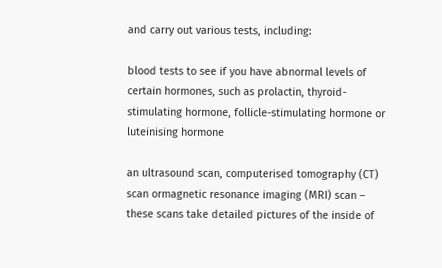and carry out various tests, including:

blood tests to see if you have abnormal levels of certain hormones, such as prolactin, thyroid-stimulating hormone, follicle-stimulating hormone or luteinising hormone

an ultrasound scan, computerised tomography (CT) scan ormagnetic resonance imaging (MRI) scan – these scans take detailed pictures of the inside of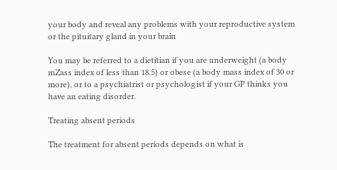your body and reveal any problems with your reproductive system or the pituitary gland in your brain

You may be referred to a dietitian if you are underweight (a body mZass index of less than 18.5) or obese (a body mass index of 30 or more), or to a psychiatrist or psychologist if your GP thinks you have an eating disorder.

Treating absent periods

The treatment for absent periods depends on what is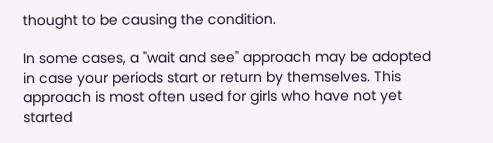thought to be causing the condition.

In some cases, a "wait and see" approach may be adopted in case your periods start or return by themselves. This approach is most often used for girls who have not yet started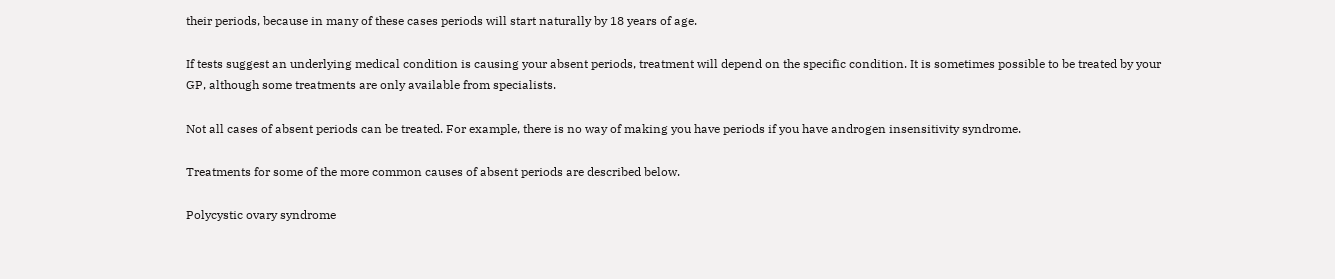their periods, because in many of these cases periods will start naturally by 18 years of age.

If tests suggest an underlying medical condition is causing your absent periods, treatment will depend on the specific condition. It is sometimes possible to be treated by your GP, although some treatments are only available from specialists.

Not all cases of absent periods can be treated. For example, there is no way of making you have periods if you have androgen insensitivity syndrome.

Treatments for some of the more common causes of absent periods are described below.

Polycystic ovary syndrome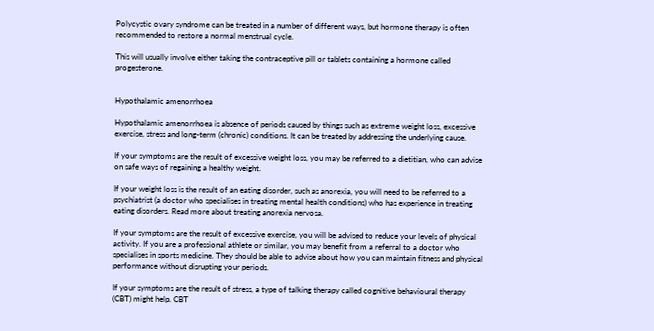Polycystic ovary syndrome can be treated in a number of different ways, but hormone therapy is often recommended to restore a normal menstrual cycle.

This will usually involve either taking the contraceptive pill or tablets containing a hormone called progesterone.


Hypothalamic amenorrhoea

Hypothalamic amenorrhoea is absence of periods caused by things such as extreme weight loss, excessive exercise, stress and long-term (chronic) conditions. It can be treated by addressing the underlying cause.

If your symptoms are the result of excessive weight loss, you may be referred to a dietitian, who can advise on safe ways of regaining a healthy weight.

If your weight loss is the result of an eating disorder, such as anorexia, you will need to be referred to a psychiatrist (a doctor who specialises in treating mental health conditions) who has experience in treating eating disorders. Read more about treating anorexia nervosa.

If your symptoms are the result of excessive exercise, you will be advised to reduce your levels of physical activity. If you are a professional athlete or similar, you may benefit from a referral to a doctor who specialises in sports medicine. They should be able to advise about how you can maintain fitness and physical performance without disrupting your periods.

If your symptoms are the result of stress, a type of talking therapy called cognitive behavioural therapy (CBT) might help. CBT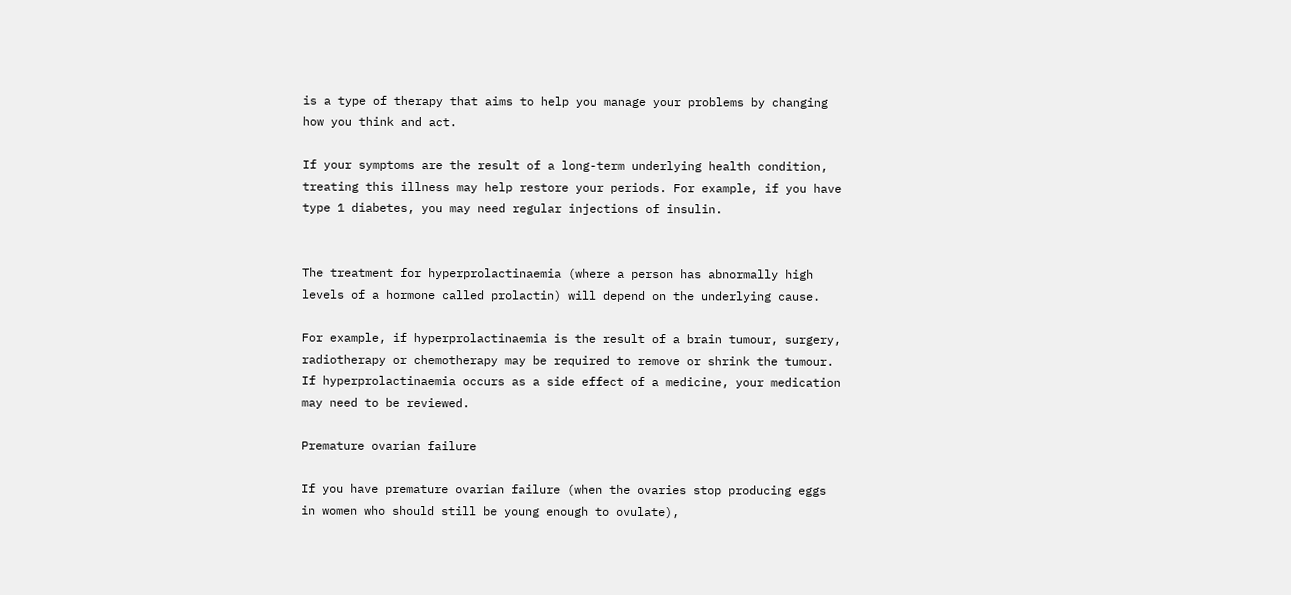is a type of therapy that aims to help you manage your problems by changing how you think and act.

If your symptoms are the result of a long-term underlying health condition, treating this illness may help restore your periods. For example, if you have type 1 diabetes, you may need regular injections of insulin.


The treatment for hyperprolactinaemia (where a person has abnormally high levels of a hormone called prolactin) will depend on the underlying cause.

For example, if hyperprolactinaemia is the result of a brain tumour, surgery, radiotherapy or chemotherapy may be required to remove or shrink the tumour. If hyperprolactinaemia occurs as a side effect of a medicine, your medication may need to be reviewed.

Premature ovarian failure

If you have premature ovarian failure (when the ovaries stop producing eggs in women who should still be young enough to ovulate),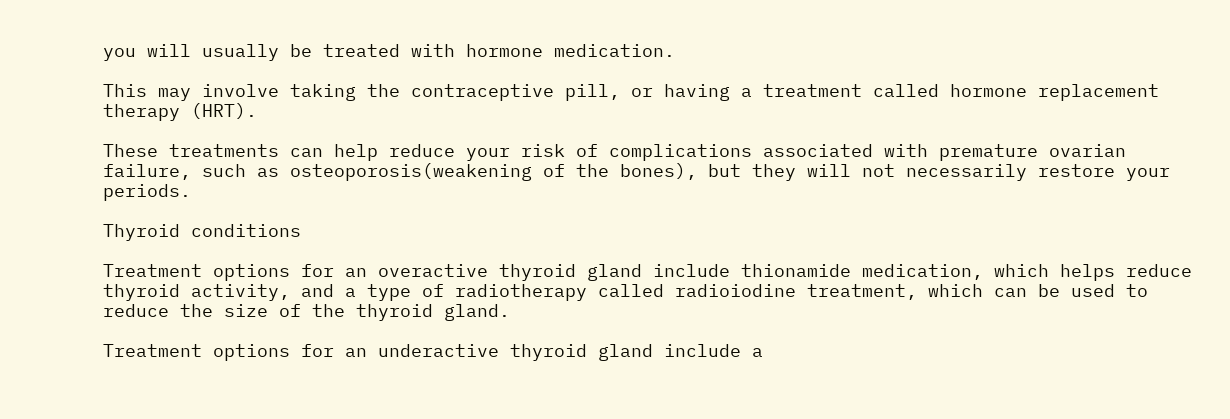you will usually be treated with hormone medication.

This may involve taking the contraceptive pill, or having a treatment called hormone replacement therapy (HRT).

These treatments can help reduce your risk of complications associated with premature ovarian failure, such as osteoporosis(weakening of the bones), but they will not necessarily restore your periods.

Thyroid conditions

Treatment options for an overactive thyroid gland include thionamide medication, which helps reduce thyroid activity, and a type of radiotherapy called radioiodine treatment, which can be used to reduce the size of the thyroid gland.

Treatment options for an underactive thyroid gland include a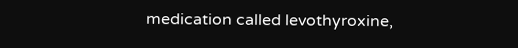medication called levothyroxine,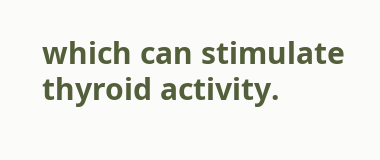which can stimulate thyroid activity.